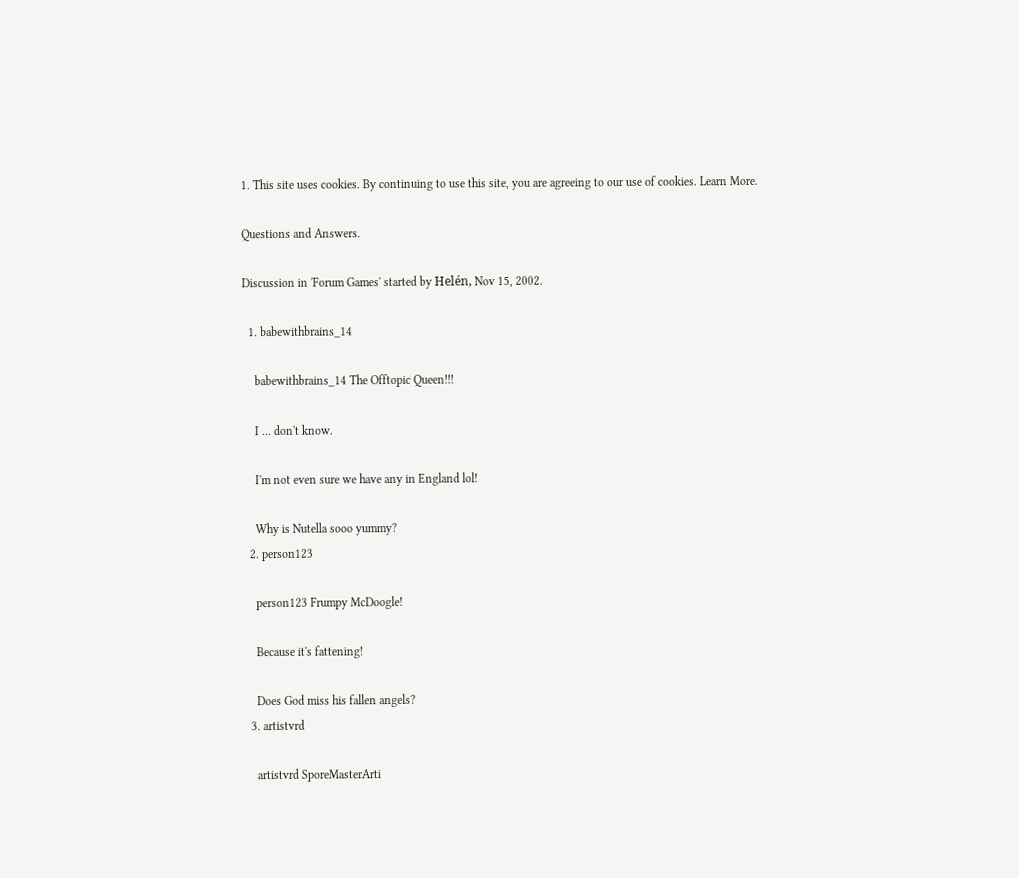1. This site uses cookies. By continuing to use this site, you are agreeing to our use of cookies. Learn More.

Questions and Answers.

Discussion in 'Forum Games' started by Helén, Nov 15, 2002.

  1. babewithbrains_14

    babewithbrains_14 The Offtopic Queen!!!

    I ... don't know.

    I'm not even sure we have any in England lol!

    Why is Nutella sooo yummy?
  2. person123

    person123 Frumpy McDoogle!

    Because it's fattening!

    Does God miss his fallen angels?
  3. artistvrd

    artistvrd SporeMasterArti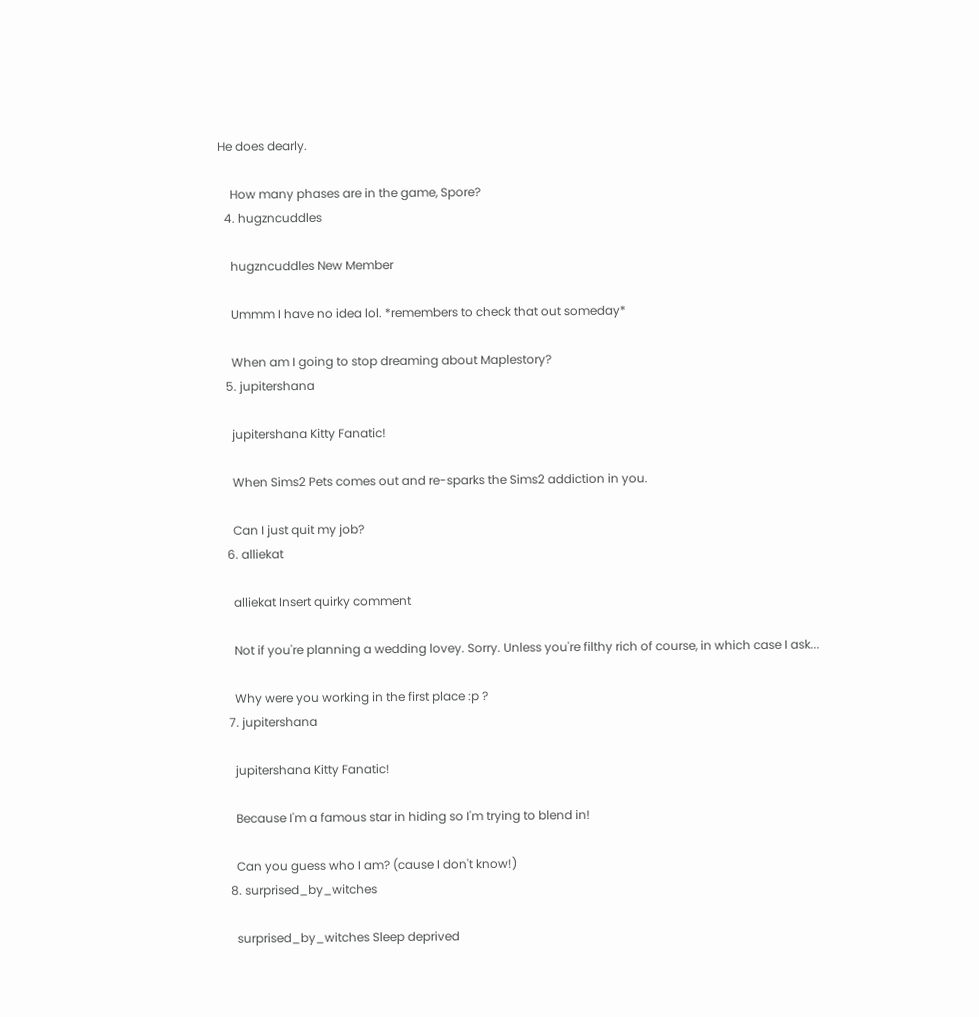He does dearly.

    How many phases are in the game, Spore?
  4. hugzncuddles

    hugzncuddles New Member

    Ummm I have no idea lol. *remembers to check that out someday*

    When am I going to stop dreaming about Maplestory?
  5. jupitershana

    jupitershana Kitty Fanatic!

    When Sims2 Pets comes out and re-sparks the Sims2 addiction in you.

    Can I just quit my job?
  6. alliekat

    alliekat Insert quirky comment

    Not if you're planning a wedding lovey. Sorry. Unless you're filthy rich of course, in which case I ask...

    Why were you working in the first place :p ?
  7. jupitershana

    jupitershana Kitty Fanatic!

    Because I'm a famous star in hiding so I'm trying to blend in!

    Can you guess who I am? (cause I don't know!)
  8. surprised_by_witches

    surprised_by_witches Sleep deprived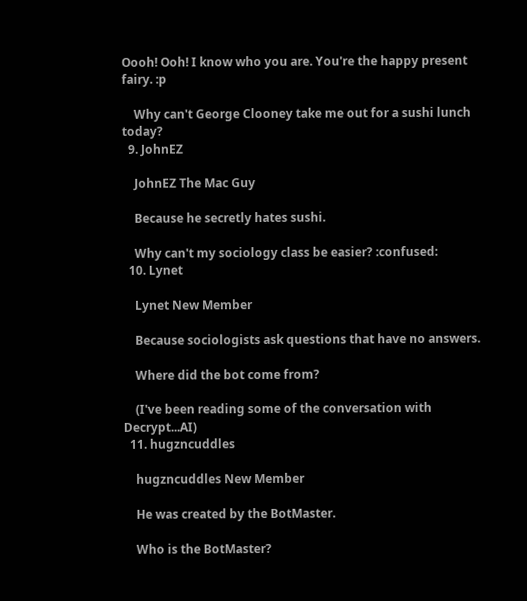Oooh! Ooh! I know who you are. You're the happy present fairy. :p

    Why can't George Clooney take me out for a sushi lunch today?
  9. JohnEZ

    JohnEZ The Mac Guy

    Because he secretly hates sushi.

    Why can't my sociology class be easier? :confused:
  10. Lynet

    Lynet New Member

    Because sociologists ask questions that have no answers.

    Where did the bot come from?

    (I've been reading some of the conversation with Decrypt...AI)
  11. hugzncuddles

    hugzncuddles New Member

    He was created by the BotMaster.

    Who is the BotMaster?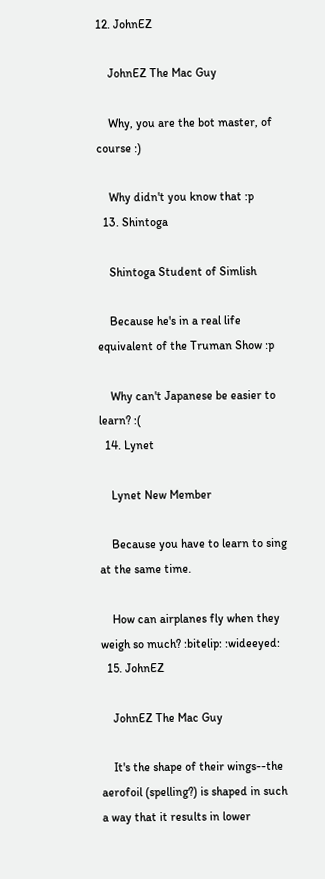12. JohnEZ

    JohnEZ The Mac Guy

    Why, you are the bot master, of course :)

    Why didn't you know that :p
  13. Shintoga

    Shintoga Student of Simlish

    Because he's in a real life equivalent of the Truman Show :p

    Why can't Japanese be easier to learn? :(
  14. Lynet

    Lynet New Member

    Because you have to learn to sing at the same time.

    How can airplanes fly when they weigh so much? :bitelip: :wideeyed:
  15. JohnEZ

    JohnEZ The Mac Guy

    It's the shape of their wings--the aerofoil (spelling?) is shaped in such a way that it results in lower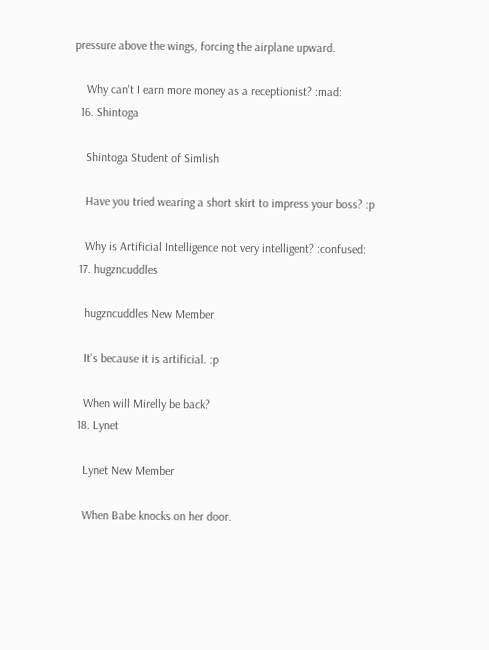pressure above the wings, forcing the airplane upward.

    Why can't I earn more money as a receptionist? :mad:
  16. Shintoga

    Shintoga Student of Simlish

    Have you tried wearing a short skirt to impress your boss? :p

    Why is Artificial Intelligence not very intelligent? :confused:
  17. hugzncuddles

    hugzncuddles New Member

    It's because it is artificial. :p

    When will Mirelly be back?
  18. Lynet

    Lynet New Member

    When Babe knocks on her door.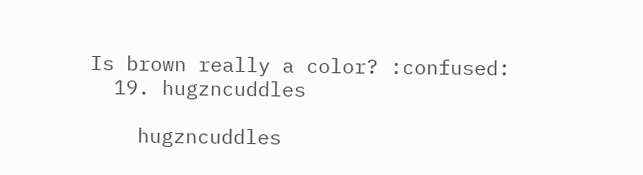Is brown really a color? :confused:
  19. hugzncuddles

    hugzncuddles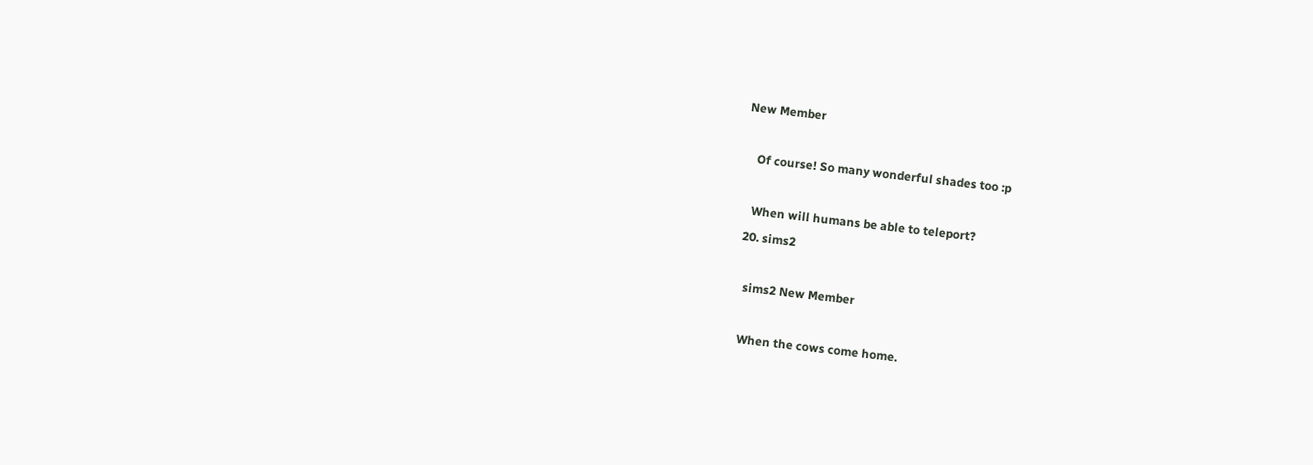New Member

    Of course! So many wonderful shades too :p

    When will humans be able to teleport?
  20. sims2

    sims2 New Member

    When the cows come home.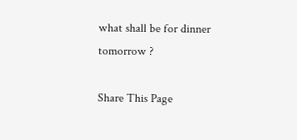what shall be for dinner tomorrow ?

Share This Page